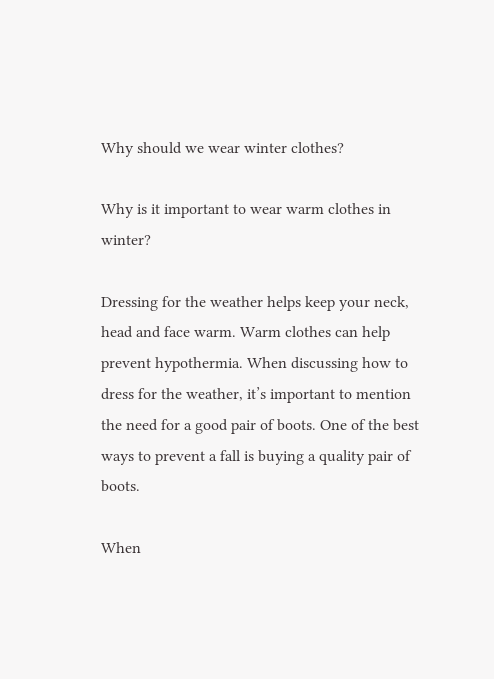Why should we wear winter clothes?

Why is it important to wear warm clothes in winter?

Dressing for the weather helps keep your neck, head and face warm. Warm clothes can help prevent hypothermia. When discussing how to dress for the weather, it’s important to mention the need for a good pair of boots. One of the best ways to prevent a fall is buying a quality pair of boots.

When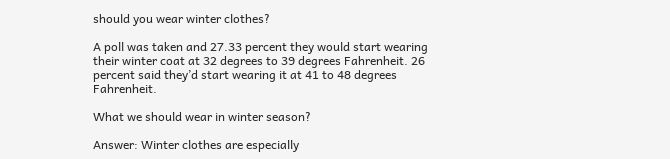should you wear winter clothes?

A poll was taken and 27.33 percent they would start wearing their winter coat at 32 degrees to 39 degrees Fahrenheit. 26 percent said they’d start wearing it at 41 to 48 degrees Fahrenheit.

What we should wear in winter season?

Answer: Winter clothes are especially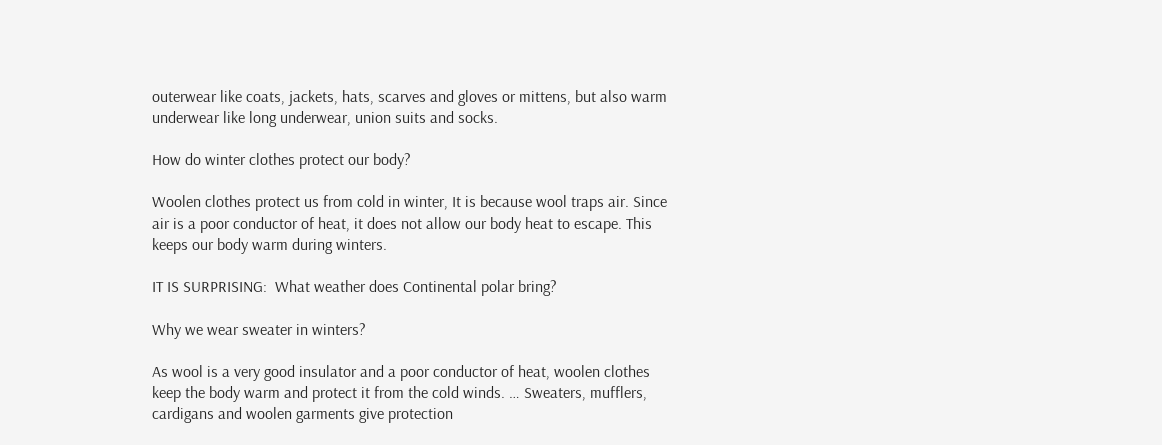outerwear like coats, jackets, hats, scarves and gloves or mittens, but also warm underwear like long underwear, union suits and socks.

How do winter clothes protect our body?

Woolen clothes protect us from cold in winter, It is because wool traps air. Since air is a poor conductor of heat, it does not allow our body heat to escape. This keeps our body warm during winters.

IT IS SURPRISING:  What weather does Continental polar bring?

Why we wear sweater in winters?

As wool is a very good insulator and a poor conductor of heat, woolen clothes keep the body warm and protect it from the cold winds. … Sweaters, mufflers, cardigans and woolen garments give protection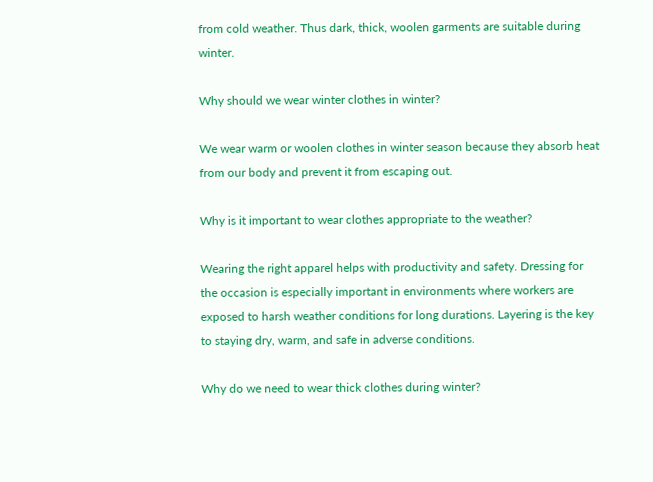from cold weather. Thus dark, thick, woolen garments are suitable during winter.

Why should we wear winter clothes in winter?

We wear warm or woolen clothes in winter season because they absorb heat from our body and prevent it from escaping out.

Why is it important to wear clothes appropriate to the weather?

Wearing the right apparel helps with productivity and safety. Dressing for the occasion is especially important in environments where workers are exposed to harsh weather conditions for long durations. Layering is the key to staying dry, warm, and safe in adverse conditions.

Why do we need to wear thick clothes during winter?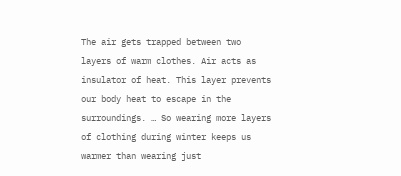The air gets trapped between two layers of warm clothes. Air acts as insulator of heat. This layer prevents our body heat to escape in the surroundings. … So wearing more layers of clothing during winter keeps us warmer than wearing just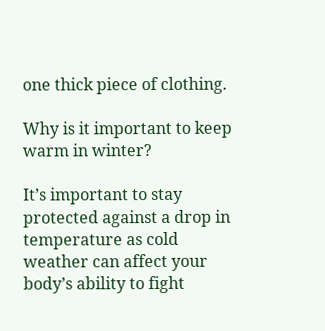one thick piece of clothing.

Why is it important to keep warm in winter?

It’s important to stay protected against a drop in temperature as cold weather can affect your body’s ability to fight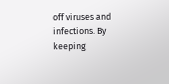off viruses and infections. By keeping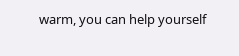warm, you can help yourself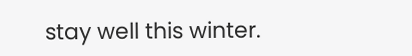stay well this winter.